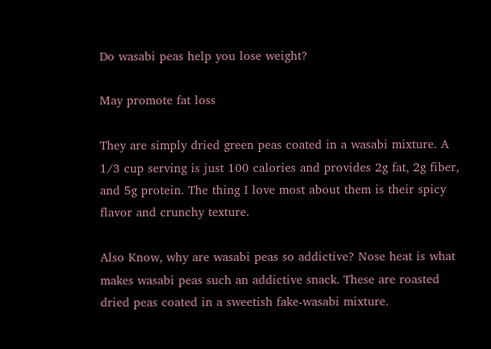Do wasabi peas help you lose weight?

May promote fat loss

They are simply dried green peas coated in a wasabi mixture. A 1/3 cup serving is just 100 calories and provides 2g fat, 2g fiber, and 5g protein. The thing I love most about them is their spicy flavor and crunchy texture.

Also Know, why are wasabi peas so addictive? Nose heat is what makes wasabi peas such an addictive snack. These are roasted dried peas coated in a sweetish fake-wasabi mixture.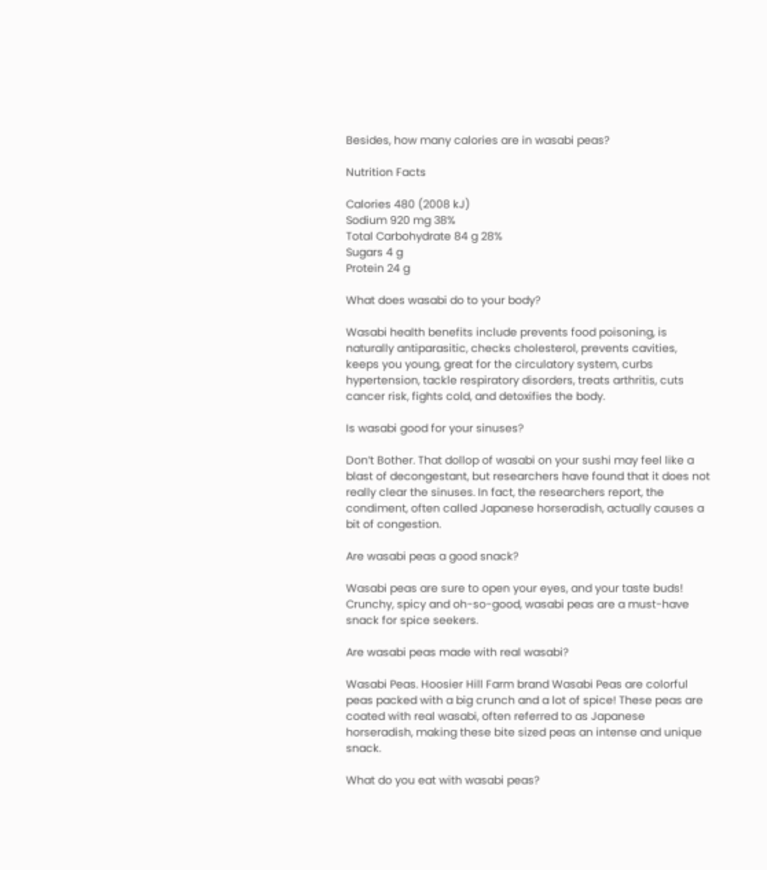Besides, how many calories are in wasabi peas?

Nutrition Facts

Calories 480 (2008 kJ)
Sodium 920 mg 38%
Total Carbohydrate 84 g 28%
Sugars 4 g
Protein 24 g

What does wasabi do to your body?

Wasabi health benefits include prevents food poisoning, is naturally antiparasitic, checks cholesterol, prevents cavities, keeps you young, great for the circulatory system, curbs hypertension, tackle respiratory disorders, treats arthritis, cuts cancer risk, fights cold, and detoxifies the body.

Is wasabi good for your sinuses?

Don’t Bother. That dollop of wasabi on your sushi may feel like a blast of decongestant, but researchers have found that it does not really clear the sinuses. In fact, the researchers report, the condiment, often called Japanese horseradish, actually causes a bit of congestion.

Are wasabi peas a good snack?

Wasabi peas are sure to open your eyes, and your taste buds! Crunchy, spicy and oh-so-good, wasabi peas are a must-have snack for spice seekers.

Are wasabi peas made with real wasabi?

Wasabi Peas. Hoosier Hill Farm brand Wasabi Peas are colorful peas packed with a big crunch and a lot of spice! These peas are coated with real wasabi, often referred to as Japanese horseradish, making these bite sized peas an intense and unique snack.

What do you eat with wasabi peas?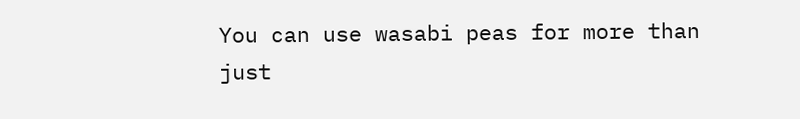You can use wasabi peas for more than just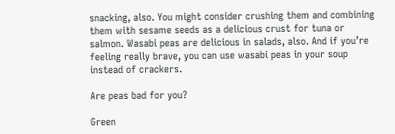snacking, also. You might consider crushing them and combining them with sesame seeds as a delicious crust for tuna or salmon. Wasabi peas are delicious in salads, also. And if you’re feeling really brave, you can use wasabi peas in your soup instead of crackers.

Are peas bad for you?

Green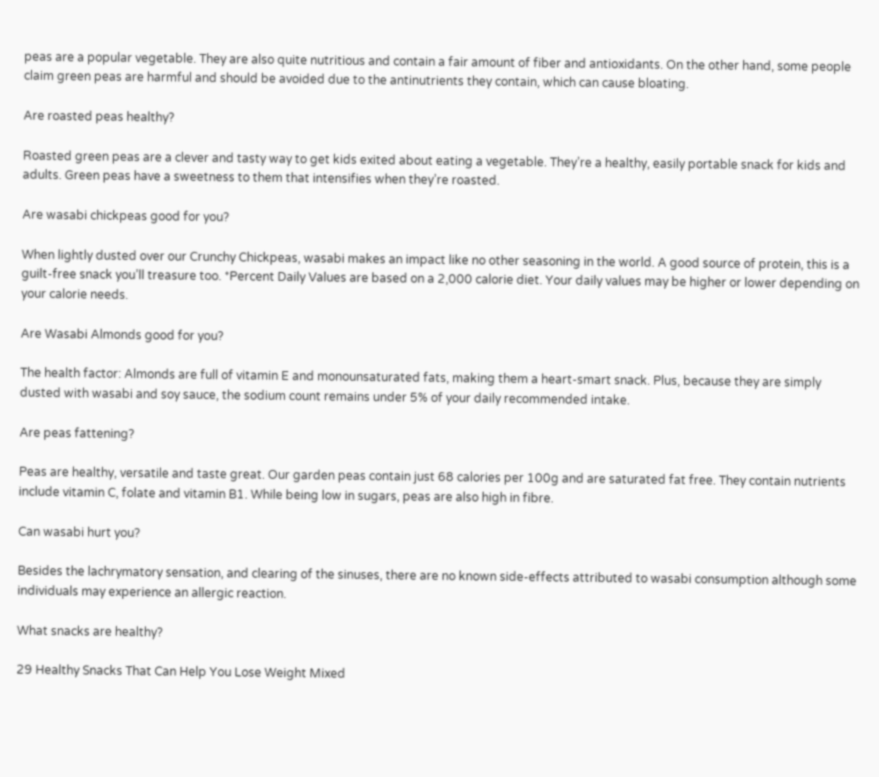peas are a popular vegetable. They are also quite nutritious and contain a fair amount of fiber and antioxidants. On the other hand, some people claim green peas are harmful and should be avoided due to the antinutrients they contain, which can cause bloating.

Are roasted peas healthy?

Roasted green peas are a clever and tasty way to get kids exited about eating a vegetable. They’re a healthy, easily portable snack for kids and adults. Green peas have a sweetness to them that intensifies when they’re roasted.

Are wasabi chickpeas good for you?

When lightly dusted over our Crunchy Chickpeas, wasabi makes an impact like no other seasoning in the world. A good source of protein, this is a guilt-free snack you’ll treasure too. *Percent Daily Values are based on a 2,000 calorie diet. Your daily values may be higher or lower depending on your calorie needs.

Are Wasabi Almonds good for you?

The health factor: Almonds are full of vitamin E and monounsaturated fats, making them a heart-smart snack. Plus, because they are simply dusted with wasabi and soy sauce, the sodium count remains under 5% of your daily recommended intake.

Are peas fattening?

Peas are healthy, versatile and taste great. Our garden peas contain just 68 calories per 100g and are saturated fat free. They contain nutrients include vitamin C, folate and vitamin B1. While being low in sugars, peas are also high in fibre.

Can wasabi hurt you?

Besides the lachrymatory sensation, and clearing of the sinuses, there are no known side-effects attributed to wasabi consumption although some individuals may experience an allergic reaction.

What snacks are healthy?

29 Healthy Snacks That Can Help You Lose Weight Mixed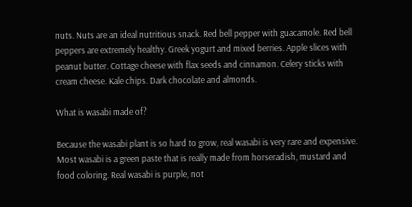nuts. Nuts are an ideal nutritious snack. Red bell pepper with guacamole. Red bell peppers are extremely healthy. Greek yogurt and mixed berries. Apple slices with peanut butter. Cottage cheese with flax seeds and cinnamon. Celery sticks with cream cheese. Kale chips. Dark chocolate and almonds.

What is wasabi made of?

Because the wasabi plant is so hard to grow, real wasabi is very rare and expensive. Most wasabi is a green paste that is really made from horseradish, mustard and food coloring. Real wasabi is purple, not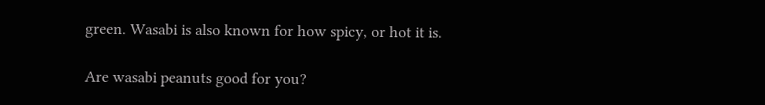green. Wasabi is also known for how spicy, or hot it is.

Are wasabi peanuts good for you?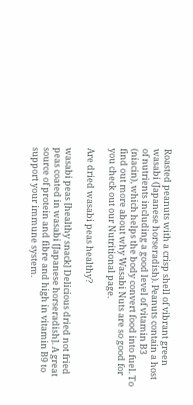Roasted peanuts with a crisp shell of vibrant green wasabi (Japanese horseradish). Peanuts contain a host of nutrients including a good level of vitamin B3 (niacin), which helps the body convert food into fuel. To find out more about why Wasabi Nuts are so good for you check out our Nutritional page.

Are dried wasabi peas healthy?

wasabi peas [healthy snack] Delicious dried not fried peas coated in wasabi [Japanese horseradish]. A great source of protein and fibre and high in vitamin B9 to support your immune system.